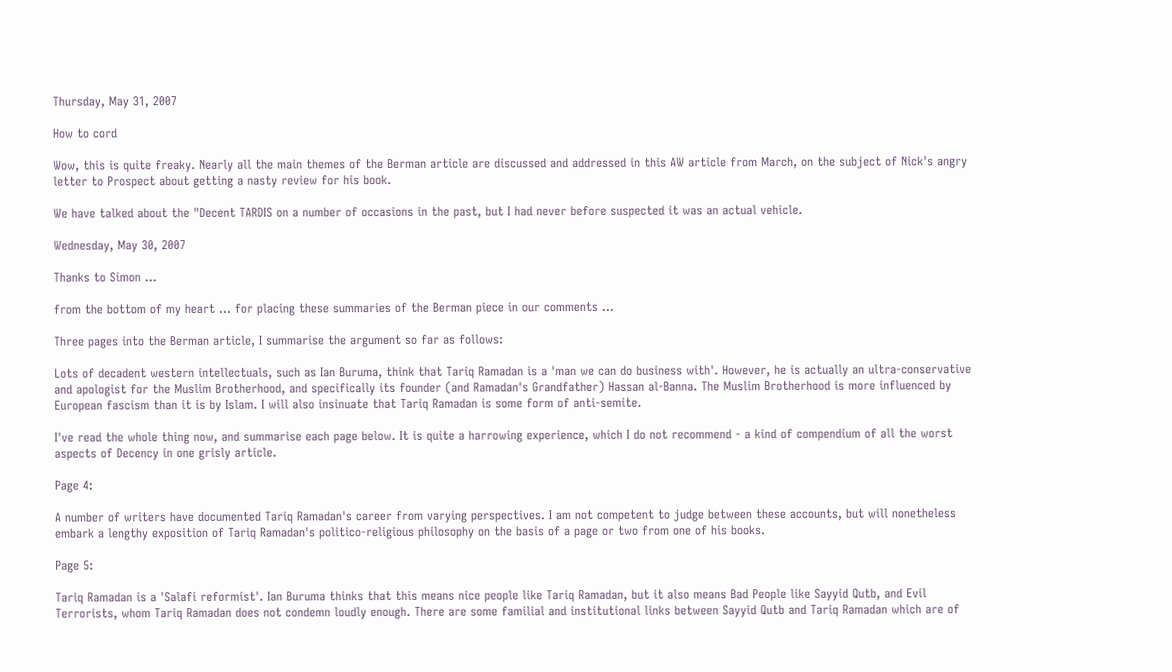Thursday, May 31, 2007

How to cord

Wow, this is quite freaky. Nearly all the main themes of the Berman article are discussed and addressed in this AW article from March, on the subject of Nick's angry letter to Prospect about getting a nasty review for his book.

We have talked about the "Decent TARDIS on a number of occasions in the past, but I had never before suspected it was an actual vehicle.

Wednesday, May 30, 2007

Thanks to Simon ...

from the bottom of my heart ... for placing these summaries of the Berman piece in our comments ...

Three pages into the Berman article, I summarise the argument so far as follows:

Lots of decadent western intellectuals, such as Ian Buruma, think that Tariq Ramadan is a 'man we can do business with'. However, he is actually an ultra-conservative and apologist for the Muslim Brotherhood, and specifically its founder (and Ramadan's Grandfather) Hassan al-Banna. The Muslim Brotherhood is more influenced by European fascism than it is by Islam. I will also insinuate that Tariq Ramadan is some form of anti-semite.

I've read the whole thing now, and summarise each page below. It is quite a harrowing experience, which I do not recommend - a kind of compendium of all the worst aspects of Decency in one grisly article.

Page 4:

A number of writers have documented Tariq Ramadan's career from varying perspectives. I am not competent to judge between these accounts, but will nonetheless embark a lengthy exposition of Tariq Ramadan's politico-religious philosophy on the basis of a page or two from one of his books.

Page 5:

Tariq Ramadan is a 'Salafi reformist'. Ian Buruma thinks that this means nice people like Tariq Ramadan, but it also means Bad People like Sayyid Qutb, and Evil Terrorists, whom Tariq Ramadan does not condemn loudly enough. There are some familial and institutional links between Sayyid Qutb and Tariq Ramadan which are of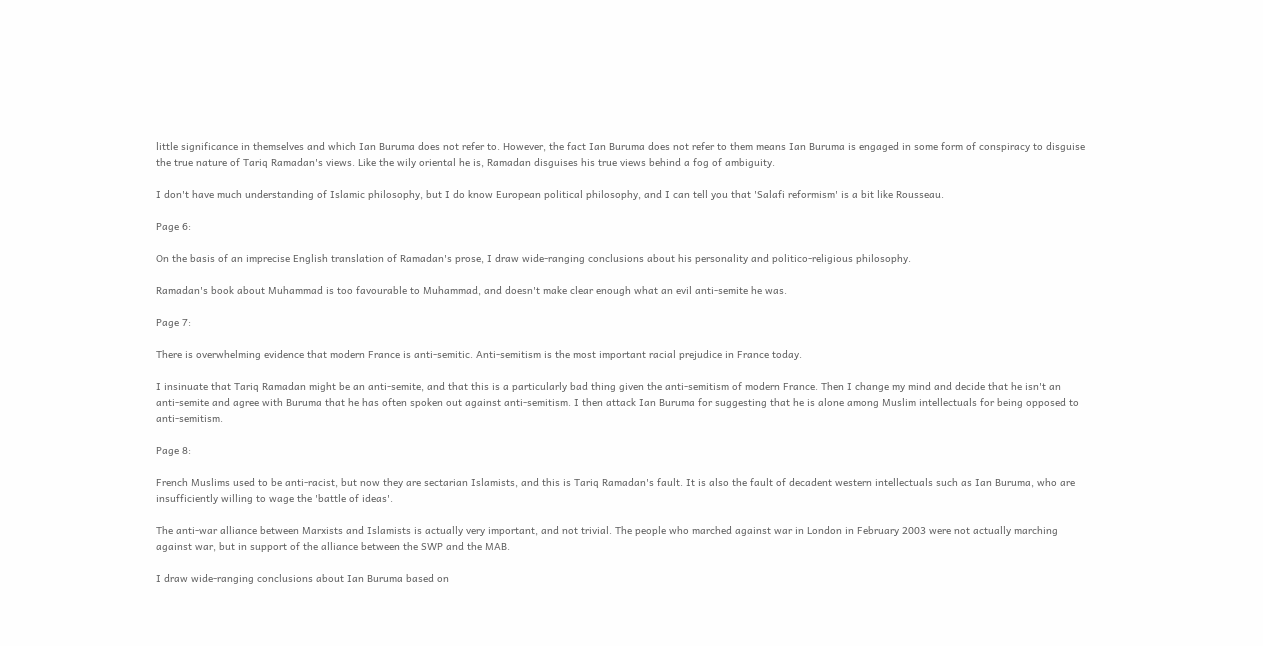little significance in themselves and which Ian Buruma does not refer to. However, the fact Ian Buruma does not refer to them means Ian Buruma is engaged in some form of conspiracy to disguise the true nature of Tariq Ramadan's views. Like the wily oriental he is, Ramadan disguises his true views behind a fog of ambiguity.

I don't have much understanding of Islamic philosophy, but I do know European political philosophy, and I can tell you that 'Salafi reformism' is a bit like Rousseau.

Page 6:

On the basis of an imprecise English translation of Ramadan's prose, I draw wide-ranging conclusions about his personality and politico-religious philosophy.

Ramadan's book about Muhammad is too favourable to Muhammad, and doesn't make clear enough what an evil anti-semite he was.

Page 7:

There is overwhelming evidence that modern France is anti-semitic. Anti-semitism is the most important racial prejudice in France today.

I insinuate that Tariq Ramadan might be an anti-semite, and that this is a particularly bad thing given the anti-semitism of modern France. Then I change my mind and decide that he isn't an anti-semite and agree with Buruma that he has often spoken out against anti-semitism. I then attack Ian Buruma for suggesting that he is alone among Muslim intellectuals for being opposed to anti-semitism.

Page 8:

French Muslims used to be anti-racist, but now they are sectarian Islamists, and this is Tariq Ramadan's fault. It is also the fault of decadent western intellectuals such as Ian Buruma, who are insufficiently willing to wage the 'battle of ideas'.

The anti-war alliance between Marxists and Islamists is actually very important, and not trivial. The people who marched against war in London in February 2003 were not actually marching against war, but in support of the alliance between the SWP and the MAB.

I draw wide-ranging conclusions about Ian Buruma based on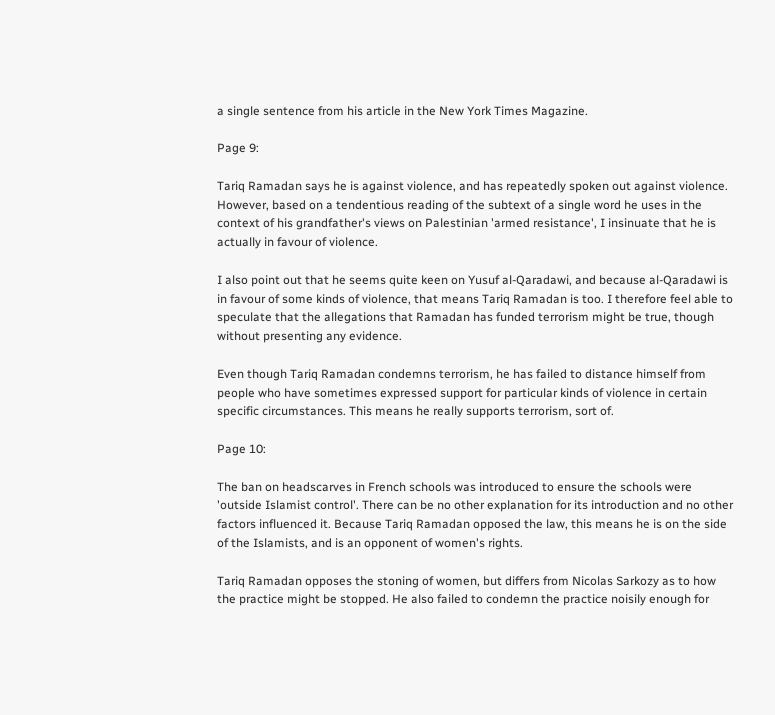a single sentence from his article in the New York Times Magazine.

Page 9:

Tariq Ramadan says he is against violence, and has repeatedly spoken out against violence. However, based on a tendentious reading of the subtext of a single word he uses in the context of his grandfather's views on Palestinian 'armed resistance', I insinuate that he is actually in favour of violence.

I also point out that he seems quite keen on Yusuf al-Qaradawi, and because al-Qaradawi is in favour of some kinds of violence, that means Tariq Ramadan is too. I therefore feel able to speculate that the allegations that Ramadan has funded terrorism might be true, though without presenting any evidence.

Even though Tariq Ramadan condemns terrorism, he has failed to distance himself from people who have sometimes expressed support for particular kinds of violence in certain specific circumstances. This means he really supports terrorism, sort of.

Page 10:

The ban on headscarves in French schools was introduced to ensure the schools were 'outside Islamist control'. There can be no other explanation for its introduction and no other factors influenced it. Because Tariq Ramadan opposed the law, this means he is on the side of the Islamists, and is an opponent of women's rights.

Tariq Ramadan opposes the stoning of women, but differs from Nicolas Sarkozy as to how the practice might be stopped. He also failed to condemn the practice noisily enough for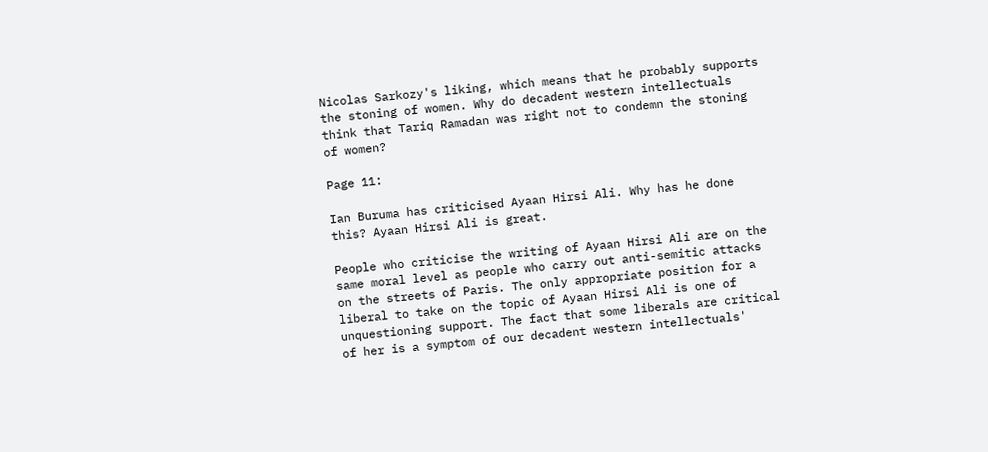Nicolas Sarkozy's liking, which means that he probably supports the stoning of women. Why do decadent western intellectuals think that Tariq Ramadan was right not to condemn the stoning of women?

Page 11:

Ian Buruma has criticised Ayaan Hirsi Ali. Why has he done this? Ayaan Hirsi Ali is great.

People who criticise the writing of Ayaan Hirsi Ali are on the same moral level as people who carry out anti-semitic attacks on the streets of Paris. The only appropriate position for a liberal to take on the topic of Ayaan Hirsi Ali is one of unquestioning support. The fact that some liberals are critical of her is a symptom of our decadent western intellectuals'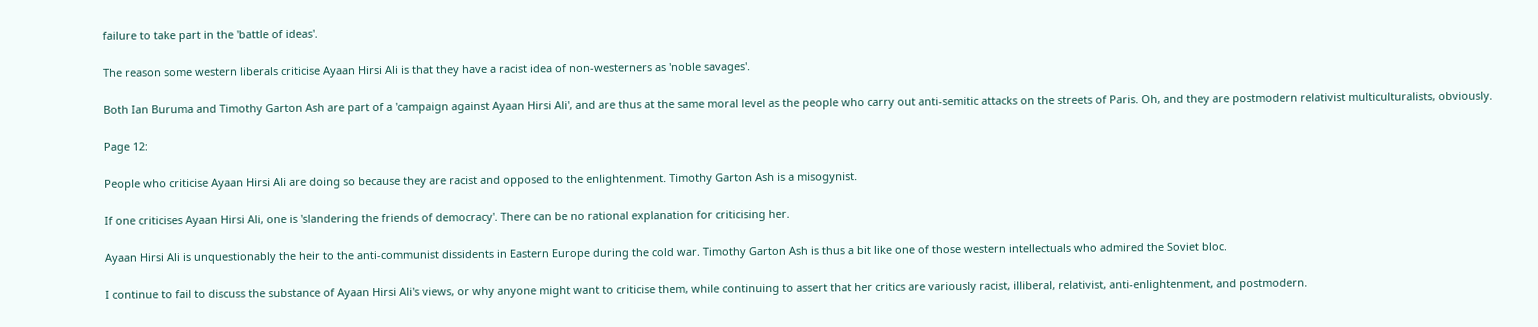failure to take part in the 'battle of ideas'.

The reason some western liberals criticise Ayaan Hirsi Ali is that they have a racist idea of non-westerners as 'noble savages'.

Both Ian Buruma and Timothy Garton Ash are part of a 'campaign against Ayaan Hirsi Ali', and are thus at the same moral level as the people who carry out anti-semitic attacks on the streets of Paris. Oh, and they are postmodern relativist multiculturalists, obviously.

Page 12:

People who criticise Ayaan Hirsi Ali are doing so because they are racist and opposed to the enlightenment. Timothy Garton Ash is a misogynist.

If one criticises Ayaan Hirsi Ali, one is 'slandering the friends of democracy'. There can be no rational explanation for criticising her.

Ayaan Hirsi Ali is unquestionably the heir to the anti-communist dissidents in Eastern Europe during the cold war. Timothy Garton Ash is thus a bit like one of those western intellectuals who admired the Soviet bloc.

I continue to fail to discuss the substance of Ayaan Hirsi Ali's views, or why anyone might want to criticise them, while continuing to assert that her critics are variously racist, illiberal, relativist, anti-enlightenment, and postmodern.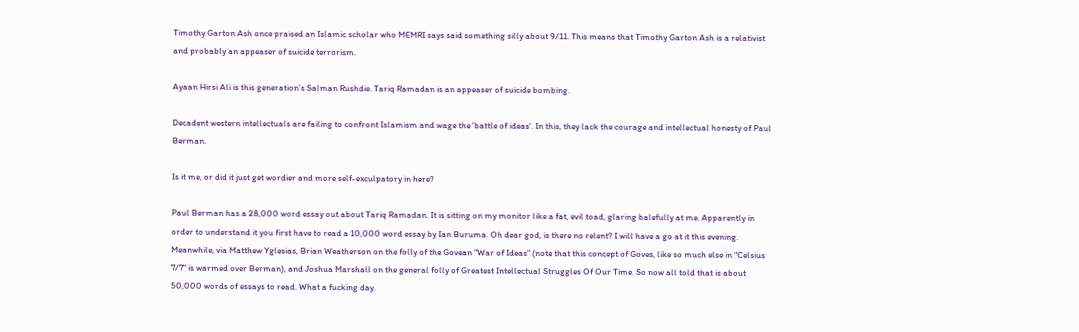Timothy Garton Ash once praised an Islamic scholar who MEMRI says said something silly about 9/11. This means that Timothy Garton Ash is a relativist and probably an appeaser of suicide terrorism.

Ayaan Hirsi Ali is this generation's Salman Rushdie. Tariq Ramadan is an appeaser of suicide bombing.

Decadent western intellectuals are failing to confront Islamism and wage the 'battle of ideas'. In this, they lack the courage and intellectual honesty of Paul Berman.

Is it me, or did it just get wordier and more self-exculpatory in here?

Paul Berman has a 28,000 word essay out about Tariq Ramadan. It is sitting on my monitor like a fat, evil toad, glaring balefully at me. Apparently in order to understand it you first have to read a 10,000 word essay by Ian Buruma. Oh dear god, is there no relent? I will have a go at it this evening. Meanwhile, via Matthew Yglesias, Brian Weatherson on the folly of the Govean "War of Ideas" (note that this concept of Goves, like so much else in "Celsius 7/7" is warmed over Berman), and Joshua Marshall on the general folly of Greatest Intellectual Struggles Of Our Time. So now all told that is about 50,000 words of essays to read. What a fucking day.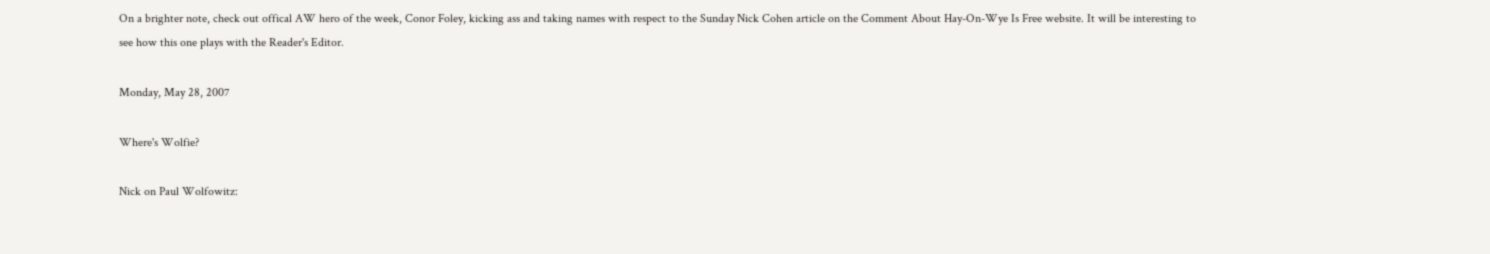On a brighter note, check out offical AW hero of the week, Conor Foley, kicking ass and taking names with respect to the Sunday Nick Cohen article on the Comment About Hay-On-Wye Is Free website. It will be interesting to see how this one plays with the Reader's Editor.

Monday, May 28, 2007

Where's Wolfie?

Nick on Paul Wolfowitz: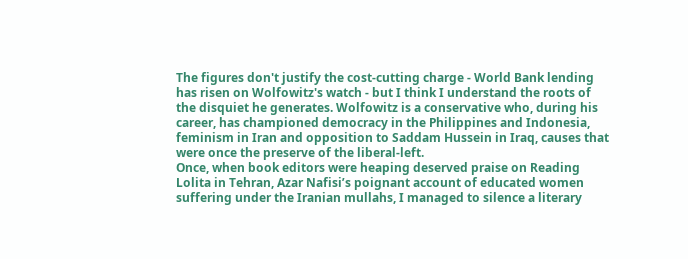The figures don't justify the cost-cutting charge - World Bank lending has risen on Wolfowitz's watch - but I think I understand the roots of the disquiet he generates. Wolfowitz is a conservative who, during his career, has championed democracy in the Philippines and Indonesia, feminism in Iran and opposition to Saddam Hussein in Iraq, causes that were once the preserve of the liberal-left.
Once, when book editors were heaping deserved praise on Reading Lolita in Tehran, Azar Nafisi’s poignant account of educated women suffering under the Iranian mullahs, I managed to silence a literary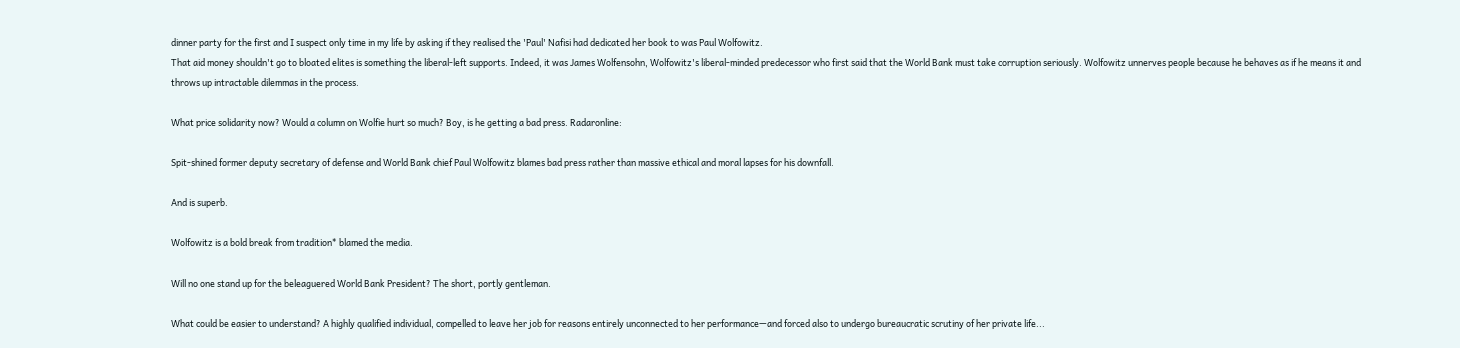dinner party for the first and I suspect only time in my life by asking if they realised the 'Paul' Nafisi had dedicated her book to was Paul Wolfowitz.
That aid money shouldn't go to bloated elites is something the liberal-left supports. Indeed, it was James Wolfensohn, Wolfowitz's liberal-minded predecessor who first said that the World Bank must take corruption seriously. Wolfowitz unnerves people because he behaves as if he means it and throws up intractable dilemmas in the process.

What price solidarity now? Would a column on Wolfie hurt so much? Boy, is he getting a bad press. Radaronline:

Spit-shined former deputy secretary of defense and World Bank chief Paul Wolfowitz blames bad press rather than massive ethical and moral lapses for his downfall.

And is superb.

Wolfowitz is a bold break from tradition* blamed the media.

Will no one stand up for the beleaguered World Bank President? The short, portly gentleman.

What could be easier to understand? A highly qualified individual, compelled to leave her job for reasons entirely unconnected to her performance—and forced also to undergo bureaucratic scrutiny of her private life...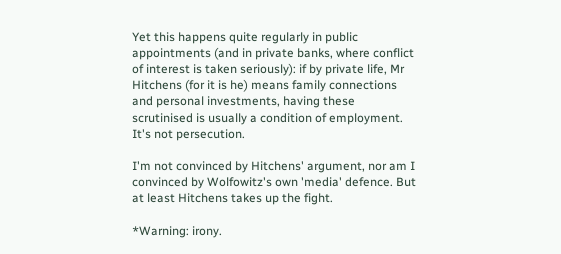Yet this happens quite regularly in public appointments (and in private banks, where conflict of interest is taken seriously): if by private life, Mr Hitchens (for it is he) means family connections and personal investments, having these scrutinised is usually a condition of employment. It's not persecution.

I'm not convinced by Hitchens' argument, nor am I convinced by Wolfowitz's own 'media' defence. But at least Hitchens takes up the fight.

*Warning: irony.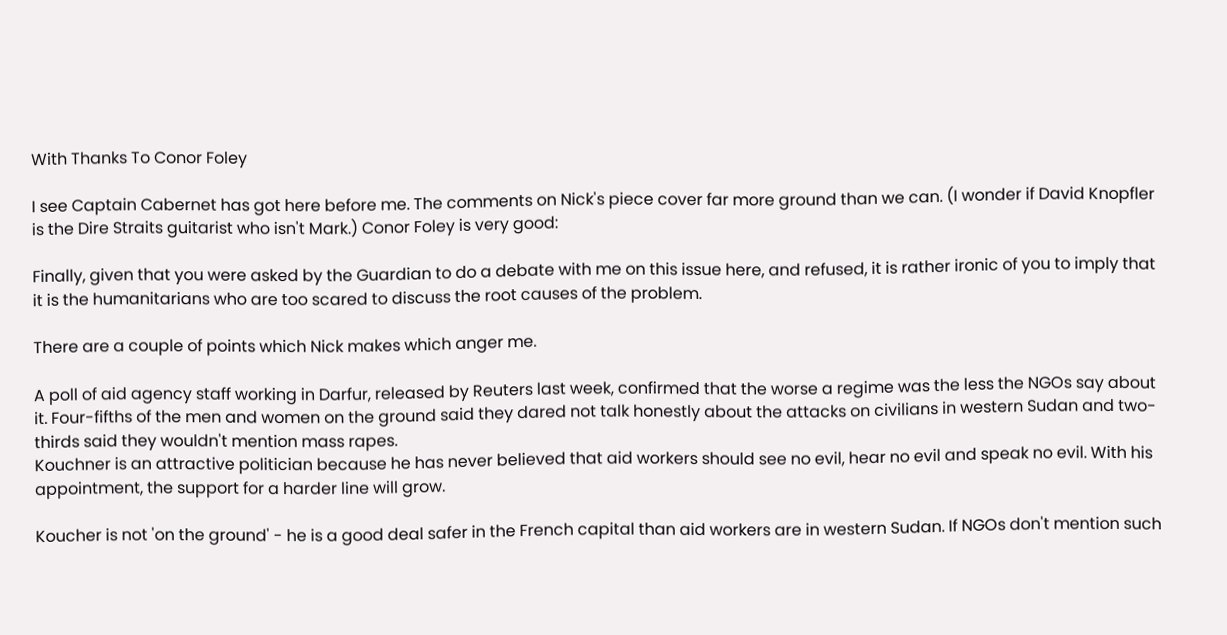With Thanks To Conor Foley

I see Captain Cabernet has got here before me. The comments on Nick's piece cover far more ground than we can. (I wonder if David Knopfler is the Dire Straits guitarist who isn't Mark.) Conor Foley is very good:

Finally, given that you were asked by the Guardian to do a debate with me on this issue here, and refused, it is rather ironic of you to imply that it is the humanitarians who are too scared to discuss the root causes of the problem.

There are a couple of points which Nick makes which anger me.

A poll of aid agency staff working in Darfur, released by Reuters last week, confirmed that the worse a regime was the less the NGOs say about it. Four-fifths of the men and women on the ground said they dared not talk honestly about the attacks on civilians in western Sudan and two-thirds said they wouldn't mention mass rapes.
Kouchner is an attractive politician because he has never believed that aid workers should see no evil, hear no evil and speak no evil. With his appointment, the support for a harder line will grow.

Koucher is not 'on the ground' - he is a good deal safer in the French capital than aid workers are in western Sudan. If NGOs don't mention such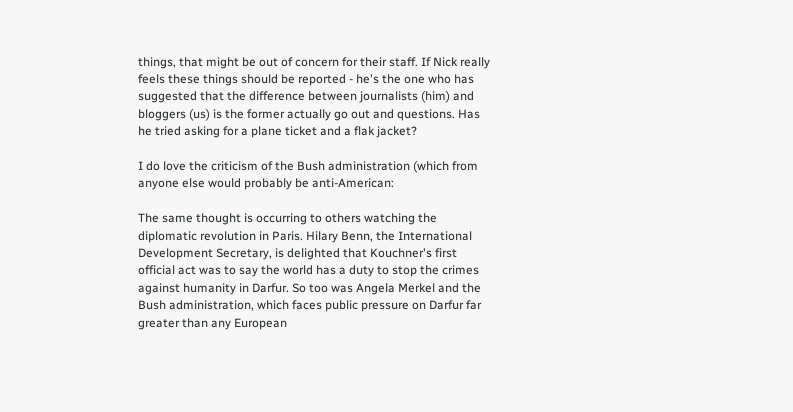things, that might be out of concern for their staff. If Nick really feels these things should be reported - he's the one who has suggested that the difference between journalists (him) and bloggers (us) is the former actually go out and questions. Has he tried asking for a plane ticket and a flak jacket?

I do love the criticism of the Bush administration (which from anyone else would probably be anti-American:

The same thought is occurring to others watching the diplomatic revolution in Paris. Hilary Benn, the International Development Secretary, is delighted that Kouchner's first official act was to say the world has a duty to stop the crimes against humanity in Darfur. So too was Angela Merkel and the Bush administration, which faces public pressure on Darfur far greater than any European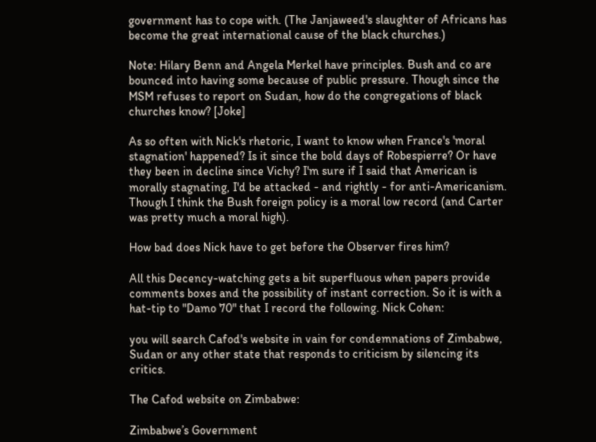government has to cope with. (The Janjaweed's slaughter of Africans has become the great international cause of the black churches.)

Note: Hilary Benn and Angela Merkel have principles. Bush and co are bounced into having some because of public pressure. Though since the MSM refuses to report on Sudan, how do the congregations of black churches know? [Joke]

As so often with Nick's rhetoric, I want to know when France's 'moral stagnation' happened? Is it since the bold days of Robespierre? Or have they been in decline since Vichy? I'm sure if I said that American is morally stagnating, I'd be attacked - and rightly - for anti-Americanism. Though I think the Bush foreign policy is a moral low record (and Carter was pretty much a moral high).

How bad does Nick have to get before the Observer fires him?

All this Decency-watching gets a bit superfluous when papers provide comments boxes and the possibility of instant correction. So it is with a hat-tip to "Damo 70" that I record the following. Nick Cohen:

you will search Cafod's website in vain for condemnations of Zimbabwe, Sudan or any other state that responds to criticism by silencing its critics.

The Cafod website on Zimbabwe:

Zimbabwe’s Government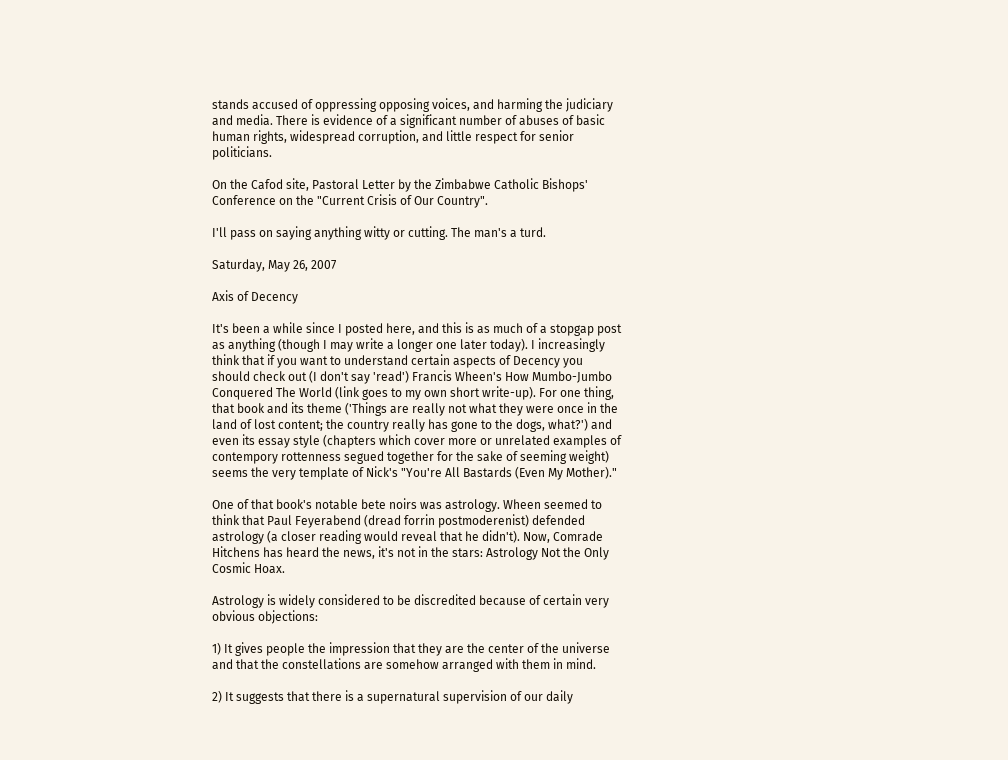stands accused of oppressing opposing voices, and harming the judiciary and media. There is evidence of a significant number of abuses of basic human rights, widespread corruption, and little respect for senior politicians.

On the Cafod site, Pastoral Letter by the Zimbabwe Catholic Bishops' Conference on the "Current Crisis of Our Country".

I'll pass on saying anything witty or cutting. The man's a turd.

Saturday, May 26, 2007

Axis of Decency

It's been a while since I posted here, and this is as much of a stopgap post as anything (though I may write a longer one later today). I increasingly think that if you want to understand certain aspects of Decency you should check out (I don't say 'read') Francis Wheen's How Mumbo-Jumbo Conquered The World (link goes to my own short write-up). For one thing, that book and its theme ('Things are really not what they were once in the land of lost content; the country really has gone to the dogs, what?') and even its essay style (chapters which cover more or unrelated examples of contempory rottenness segued together for the sake of seeming weight) seems the very template of Nick's "You're All Bastards (Even My Mother)."

One of that book's notable bete noirs was astrology. Wheen seemed to think that Paul Feyerabend (dread forrin postmoderenist) defended astrology (a closer reading would reveal that he didn't). Now, Comrade Hitchens has heard the news, it's not in the stars: Astrology Not the Only Cosmic Hoax.

Astrology is widely considered to be discredited because of certain very obvious objections:

1) It gives people the impression that they are the center of the universe and that the constellations are somehow arranged with them in mind.

2) It suggests that there is a supernatural supervision of our daily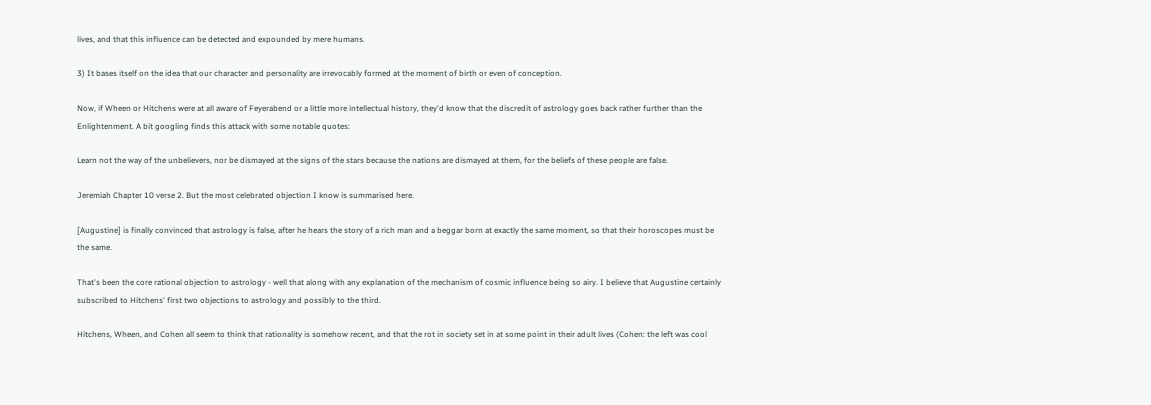lives, and that this influence can be detected and expounded by mere humans.

3) It bases itself on the idea that our character and personality are irrevocably formed at the moment of birth or even of conception.

Now, if Wheen or Hitchens were at all aware of Feyerabend or a little more intellectual history, they'd know that the discredit of astrology goes back rather further than the Enlightenment. A bit googling finds this attack with some notable quotes:

Learn not the way of the unbelievers, nor be dismayed at the signs of the stars because the nations are dismayed at them, for the beliefs of these people are false.

Jeremiah Chapter 10 verse 2. But the most celebrated objection I know is summarised here.

[Augustine] is finally convinced that astrology is false, after he hears the story of a rich man and a beggar born at exactly the same moment, so that their horoscopes must be the same.

That's been the core rational objection to astrology - well that along with any explanation of the mechanism of cosmic influence being so airy. I believe that Augustine certainly subscribed to Hitchens' first two objections to astrology and possibly to the third.

Hitchens, Wheen, and Cohen all seem to think that rationality is somehow recent, and that the rot in society set in at some point in their adult lives (Cohen: the left was cool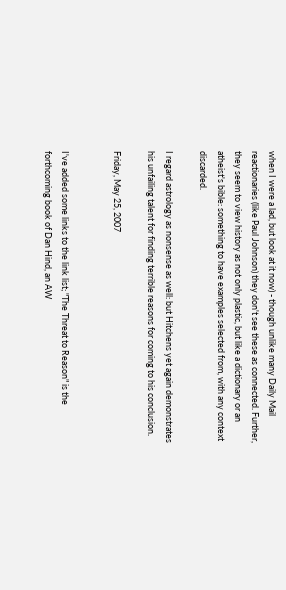when I were a lad, but look at it now) - though unlike many Daily Mail reactionaries (like Paul Johnson) they don't see these as connected. Further, they seem to view history as not only plastic, but like a dictionary or an atheist's bible: something to have examples selected from, with any context discarded.

I regard astrology as nonsense as well: but Hitchens yet again demonstrates his unfailing talent for finding terrible reasons for coming to his conclusion.

Friday, May 25, 2007


I've added some links to the link list; "The Threat to Reason" is the forthcoming book of Dan Hind, an AW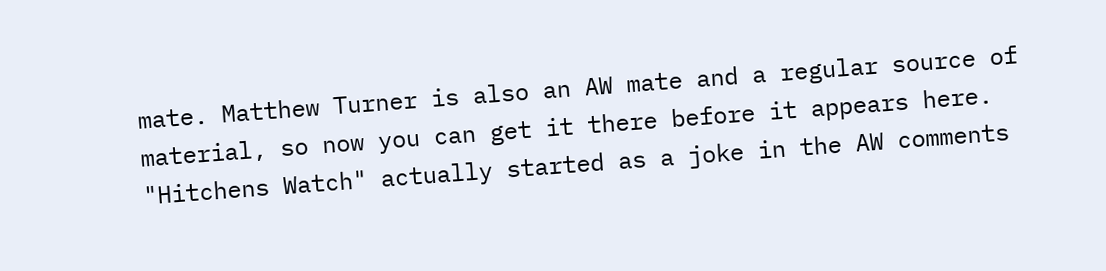mate. Matthew Turner is also an AW mate and a regular source of material, so now you can get it there before it appears here. "Hitchens Watch" actually started as a joke in the AW comments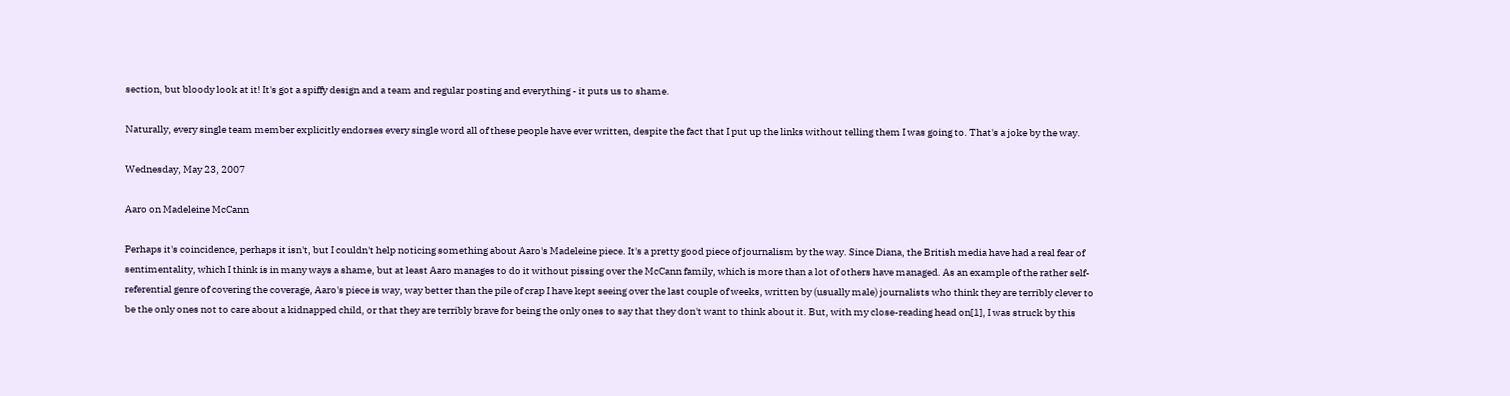section, but bloody look at it! It's got a spiffy design and a team and regular posting and everything - it puts us to shame.

Naturally, every single team member explicitly endorses every single word all of these people have ever written, despite the fact that I put up the links without telling them I was going to. That's a joke by the way.

Wednesday, May 23, 2007

Aaro on Madeleine McCann

Perhaps it's coincidence, perhaps it isn't, but I couldn't help noticing something about Aaro's Madeleine piece. It's a pretty good piece of journalism by the way. Since Diana, the British media have had a real fear of sentimentality, which I think is in many ways a shame, but at least Aaro manages to do it without pissing over the McCann family, which is more than a lot of others have managed. As an example of the rather self-referential genre of covering the coverage, Aaro's piece is way, way better than the pile of crap I have kept seeing over the last couple of weeks, written by (usually male) journalists who think they are terribly clever to be the only ones not to care about a kidnapped child, or that they are terribly brave for being the only ones to say that they don't want to think about it. But, with my close-reading head on[1], I was struck by this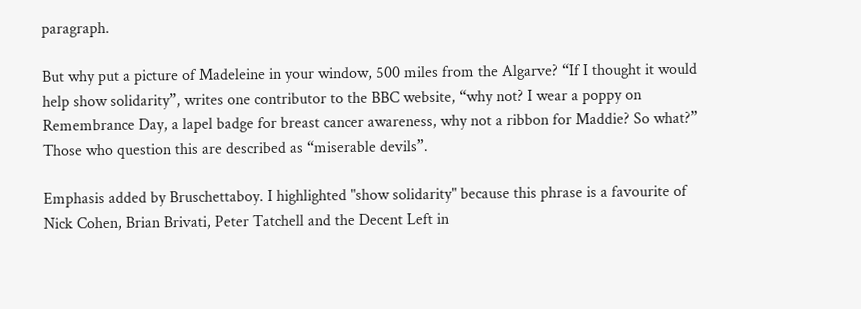paragraph.

But why put a picture of Madeleine in your window, 500 miles from the Algarve? “If I thought it would help show solidarity”, writes one contributor to the BBC website, “why not? I wear a poppy on Remembrance Day, a lapel badge for breast cancer awareness, why not a ribbon for Maddie? So what?” Those who question this are described as “miserable devils”.

Emphasis added by Bruschettaboy. I highlighted "show solidarity" because this phrase is a favourite of Nick Cohen, Brian Brivati, Peter Tatchell and the Decent Left in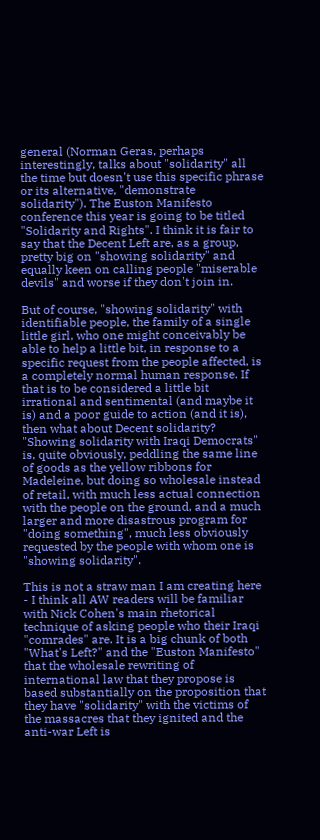general (Norman Geras, perhaps interestingly, talks about "solidarity" all the time but doesn't use this specific phrase or its alternative, "demonstrate solidarity"). The Euston Manifesto conference this year is going to be titled "Solidarity and Rights". I think it is fair to say that the Decent Left are, as a group, pretty big on "showing solidarity" and equally keen on calling people "miserable devils" and worse if they don't join in.

But of course, "showing solidarity" with identifiable people, the family of a single little girl, who one might conceivably be able to help a little bit, in response to a specific request from the people affected, is a completely normal human response. If that is to be considered a little bit irrational and sentimental (and maybe it is) and a poor guide to action (and it is), then what about Decent solidarity? "Showing solidarity with Iraqi Democrats" is, quite obviously, peddling the same line of goods as the yellow ribbons for Madeleine, but doing so wholesale instead of retail, with much less actual connection with the people on the ground, and a much larger and more disastrous program for "doing something", much less obviously requested by the people with whom one is "showing solidarity".

This is not a straw man I am creating here - I think all AW readers will be familiar with Nick Cohen's main rhetorical technique of asking people who their Iraqi "comrades" are. It is a big chunk of both "What's Left?" and the "Euston Manifesto" that the wholesale rewriting of international law that they propose is based substantially on the proposition that they have "solidarity" with the victims of the massacres that they ignited and the anti-war Left is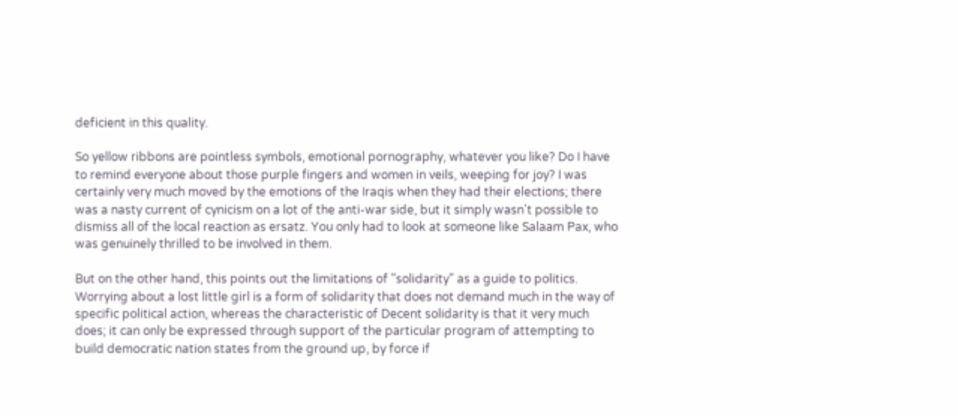deficient in this quality.

So yellow ribbons are pointless symbols, emotional pornography, whatever you like? Do I have to remind everyone about those purple fingers and women in veils, weeping for joy? I was certainly very much moved by the emotions of the Iraqis when they had their elections; there was a nasty current of cynicism on a lot of the anti-war side, but it simply wasn't possible to dismiss all of the local reaction as ersatz. You only had to look at someone like Salaam Pax, who was genuinely thrilled to be involved in them.

But on the other hand, this points out the limitations of "solidarity" as a guide to politics. Worrying about a lost little girl is a form of solidarity that does not demand much in the way of specific political action, whereas the characteristic of Decent solidarity is that it very much does; it can only be expressed through support of the particular program of attempting to build democratic nation states from the ground up, by force if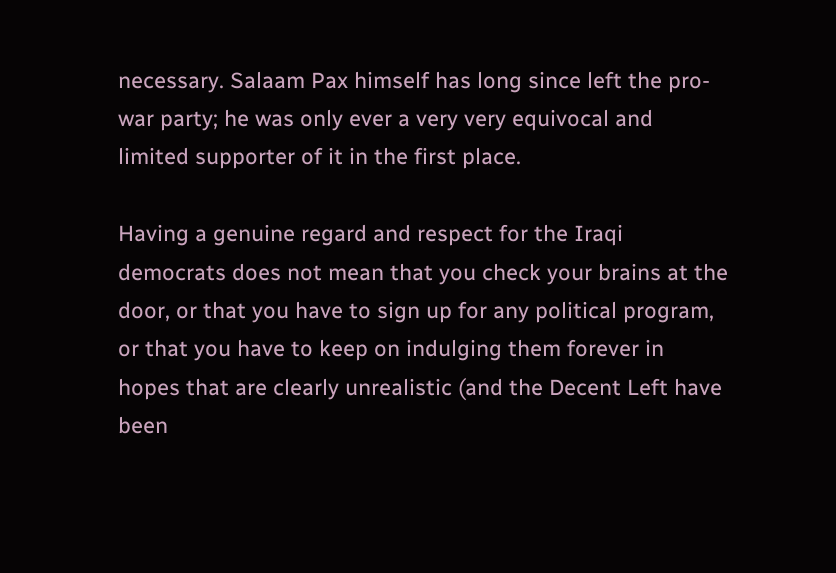necessary. Salaam Pax himself has long since left the pro-war party; he was only ever a very very equivocal and limited supporter of it in the first place.

Having a genuine regard and respect for the Iraqi democrats does not mean that you check your brains at the door, or that you have to sign up for any political program, or that you have to keep on indulging them forever in hopes that are clearly unrealistic (and the Decent Left have been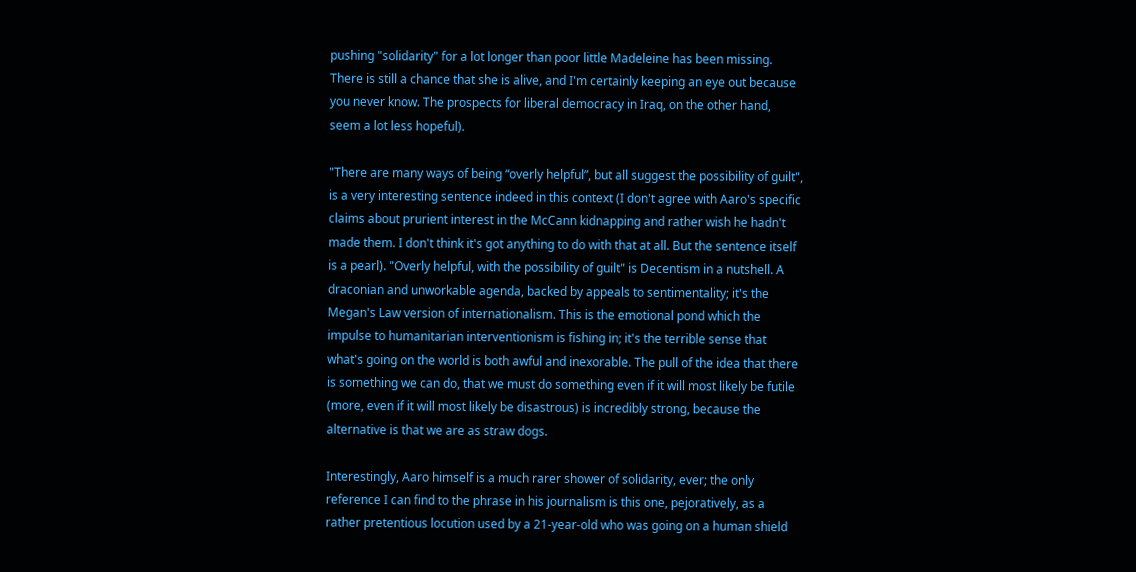pushing "solidarity" for a lot longer than poor little Madeleine has been missing. There is still a chance that she is alive, and I'm certainly keeping an eye out because you never know. The prospects for liberal democracy in Iraq, on the other hand, seem a lot less hopeful).

"There are many ways of being “overly helpful”, but all suggest the possibility of guilt", is a very interesting sentence indeed in this context (I don't agree with Aaro's specific claims about prurient interest in the McCann kidnapping and rather wish he hadn't made them. I don't think it's got anything to do with that at all. But the sentence itself is a pearl). "Overly helpful, with the possibility of guilt" is Decentism in a nutshell. A draconian and unworkable agenda, backed by appeals to sentimentality; it's the Megan's Law version of internationalism. This is the emotional pond which the impulse to humanitarian interventionism is fishing in; it's the terrible sense that what's going on the world is both awful and inexorable. The pull of the idea that there is something we can do, that we must do something even if it will most likely be futile (more, even if it will most likely be disastrous) is incredibly strong, because the alternative is that we are as straw dogs.

Interestingly, Aaro himself is a much rarer shower of solidarity, ever; the only reference I can find to the phrase in his journalism is this one, pejoratively, as a rather pretentious locution used by a 21-year-old who was going on a human shield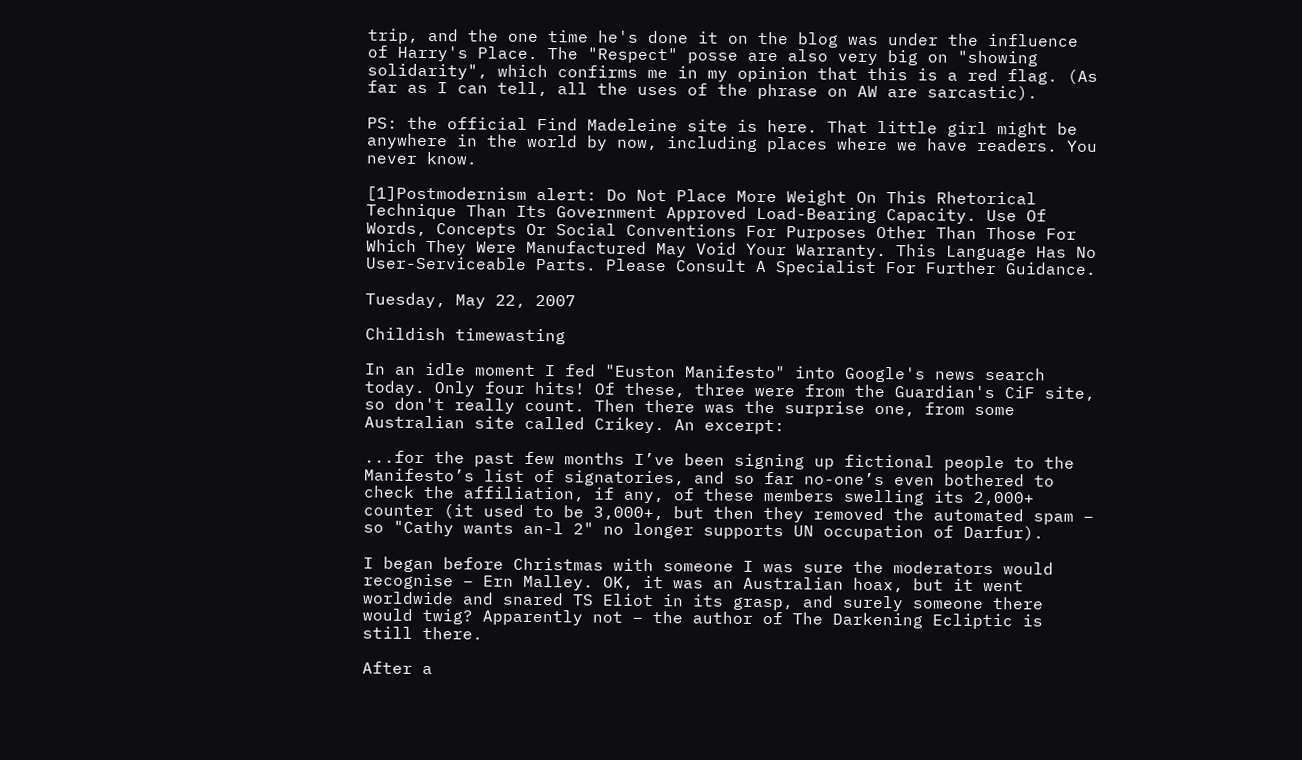trip, and the one time he's done it on the blog was under the influence of Harry's Place. The "Respect" posse are also very big on "showing solidarity", which confirms me in my opinion that this is a red flag. (As far as I can tell, all the uses of the phrase on AW are sarcastic).

PS: the official Find Madeleine site is here. That little girl might be anywhere in the world by now, including places where we have readers. You never know.

[1]Postmodernism alert: Do Not Place More Weight On This Rhetorical Technique Than Its Government Approved Load-Bearing Capacity. Use Of Words, Concepts Or Social Conventions For Purposes Other Than Those For Which They Were Manufactured May Void Your Warranty. This Language Has No User-Serviceable Parts. Please Consult A Specialist For Further Guidance.

Tuesday, May 22, 2007

Childish timewasting

In an idle moment I fed "Euston Manifesto" into Google's news search today. Only four hits! Of these, three were from the Guardian's CiF site, so don't really count. Then there was the surprise one, from some Australian site called Crikey. An excerpt:

...for the past few months I’ve been signing up fictional people to the Manifesto’s list of signatories, and so far no-one’s even bothered to check the affiliation, if any, of these members swelling its 2,000+ counter (it used to be 3,000+, but then they removed the automated spam – so "Cathy wants an-l 2" no longer supports UN occupation of Darfur).

I began before Christmas with someone I was sure the moderators would recognise – Ern Malley. OK, it was an Australian hoax, but it went worldwide and snared TS Eliot in its grasp, and surely someone there would twig? Apparently not – the author of The Darkening Ecliptic is still there.

After a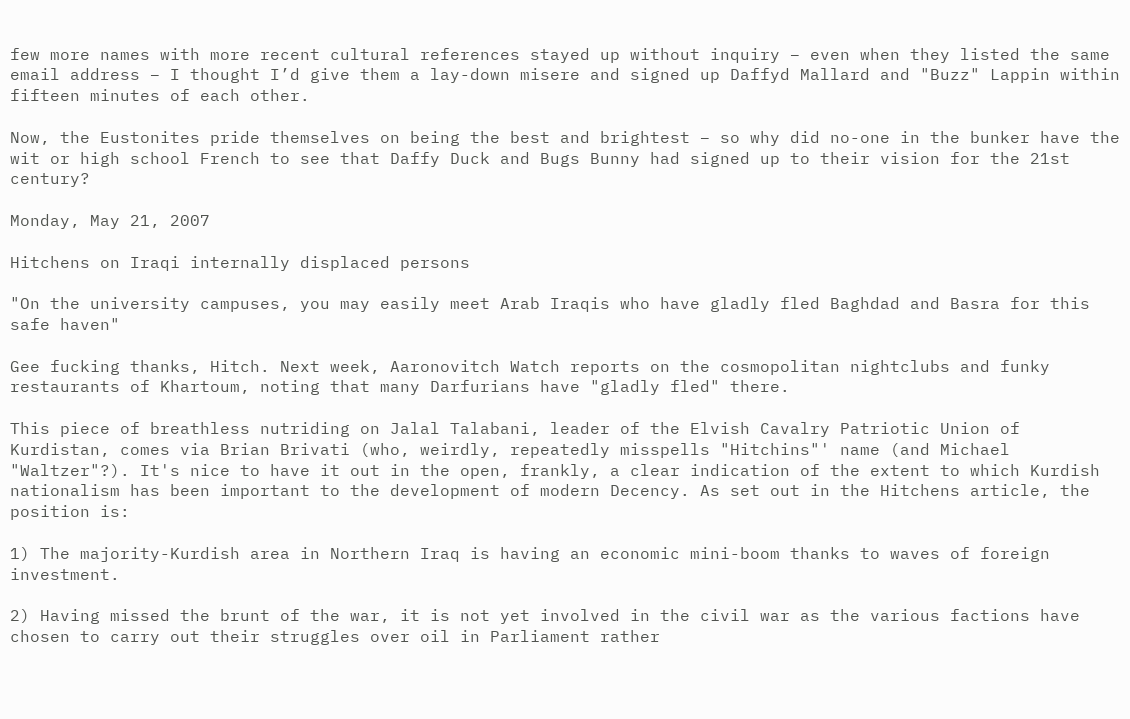few more names with more recent cultural references stayed up without inquiry – even when they listed the same email address – I thought I’d give them a lay-down misere and signed up Daffyd Mallard and "Buzz" Lappin within fifteen minutes of each other.

Now, the Eustonites pride themselves on being the best and brightest – so why did no-one in the bunker have the wit or high school French to see that Daffy Duck and Bugs Bunny had signed up to their vision for the 21st century?

Monday, May 21, 2007

Hitchens on Iraqi internally displaced persons

"On the university campuses, you may easily meet Arab Iraqis who have gladly fled Baghdad and Basra for this safe haven"

Gee fucking thanks, Hitch. Next week, Aaronovitch Watch reports on the cosmopolitan nightclubs and funky restaurants of Khartoum, noting that many Darfurians have "gladly fled" there.

This piece of breathless nutriding on Jalal Talabani, leader of the Elvish Cavalry Patriotic Union of Kurdistan, comes via Brian Brivati (who, weirdly, repeatedly misspells "Hitchins"' name (and Michael "Waltzer"?). It's nice to have it out in the open, frankly, a clear indication of the extent to which Kurdish nationalism has been important to the development of modern Decency. As set out in the Hitchens article, the position is:

1) The majority-Kurdish area in Northern Iraq is having an economic mini-boom thanks to waves of foreign investment.

2) Having missed the brunt of the war, it is not yet involved in the civil war as the various factions have chosen to carry out their struggles over oil in Parliament rather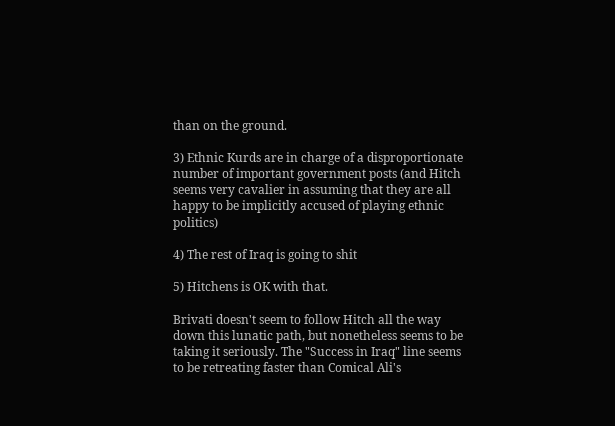than on the ground.

3) Ethnic Kurds are in charge of a disproportionate number of important government posts (and Hitch seems very cavalier in assuming that they are all happy to be implicitly accused of playing ethnic politics)

4) The rest of Iraq is going to shit

5) Hitchens is OK with that.

Brivati doesn't seem to follow Hitch all the way down this lunatic path, but nonetheless seems to be taking it seriously. The "Success in Iraq" line seems to be retreating faster than Comical Ali's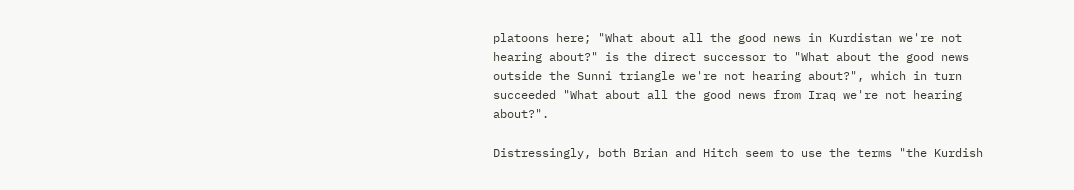platoons here; "What about all the good news in Kurdistan we're not hearing about?" is the direct successor to "What about the good news outside the Sunni triangle we're not hearing about?", which in turn succeeded "What about all the good news from Iraq we're not hearing about?".

Distressingly, both Brian and Hitch seem to use the terms "the Kurdish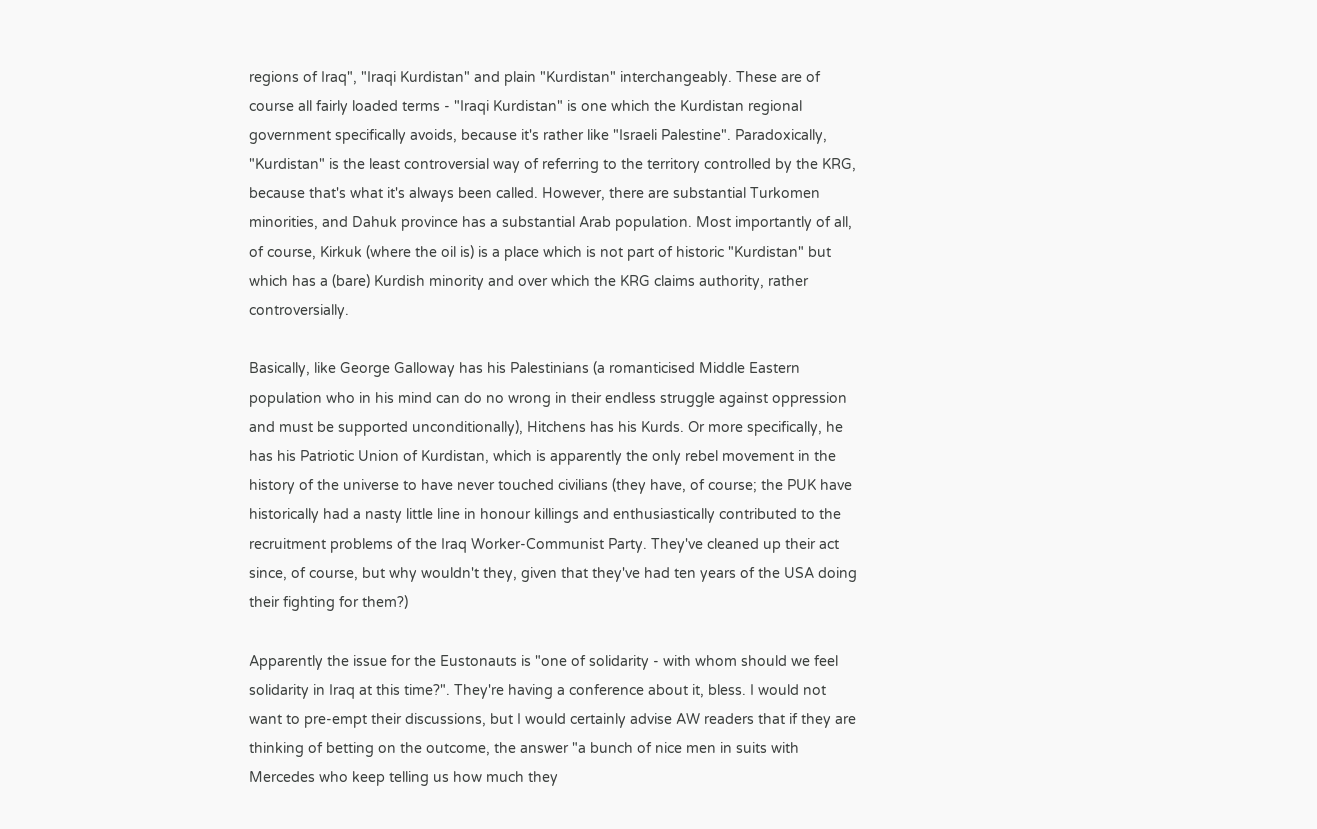regions of Iraq", "Iraqi Kurdistan" and plain "Kurdistan" interchangeably. These are of course all fairly loaded terms - "Iraqi Kurdistan" is one which the Kurdistan regional government specifically avoids, because it's rather like "Israeli Palestine". Paradoxically, "Kurdistan" is the least controversial way of referring to the territory controlled by the KRG, because that's what it's always been called. However, there are substantial Turkomen minorities, and Dahuk province has a substantial Arab population. Most importantly of all, of course, Kirkuk (where the oil is) is a place which is not part of historic "Kurdistan" but which has a (bare) Kurdish minority and over which the KRG claims authority, rather controversially.

Basically, like George Galloway has his Palestinians (a romanticised Middle Eastern population who in his mind can do no wrong in their endless struggle against oppression and must be supported unconditionally), Hitchens has his Kurds. Or more specifically, he has his Patriotic Union of Kurdistan, which is apparently the only rebel movement in the history of the universe to have never touched civilians (they have, of course; the PUK have historically had a nasty little line in honour killings and enthusiastically contributed to the recruitment problems of the Iraq Worker-Communist Party. They've cleaned up their act since, of course, but why wouldn't they, given that they've had ten years of the USA doing their fighting for them?)

Apparently the issue for the Eustonauts is "one of solidarity - with whom should we feel solidarity in Iraq at this time?". They're having a conference about it, bless. I would not want to pre-empt their discussions, but I would certainly advise AW readers that if they are thinking of betting on the outcome, the answer "a bunch of nice men in suits with Mercedes who keep telling us how much they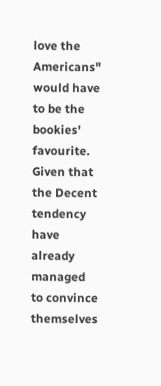love the Americans" would have to be the bookies' favourite. Given that the Decent tendency have already managed to convince themselves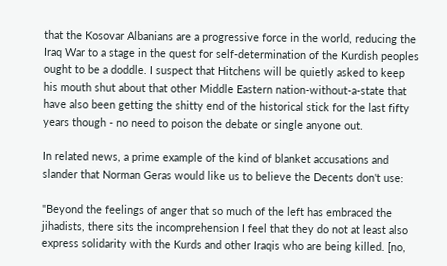that the Kosovar Albanians are a progressive force in the world, reducing the Iraq War to a stage in the quest for self-determination of the Kurdish peoples ought to be a doddle. I suspect that Hitchens will be quietly asked to keep his mouth shut about that other Middle Eastern nation-without-a-state that have also been getting the shitty end of the historical stick for the last fifty years though - no need to poison the debate or single anyone out.

In related news, a prime example of the kind of blanket accusations and slander that Norman Geras would like us to believe the Decents don't use:

"Beyond the feelings of anger that so much of the left has embraced the jihadists, there sits the incomprehension I feel that they do not at least also express solidarity with the Kurds and other Iraqis who are being killed. [no,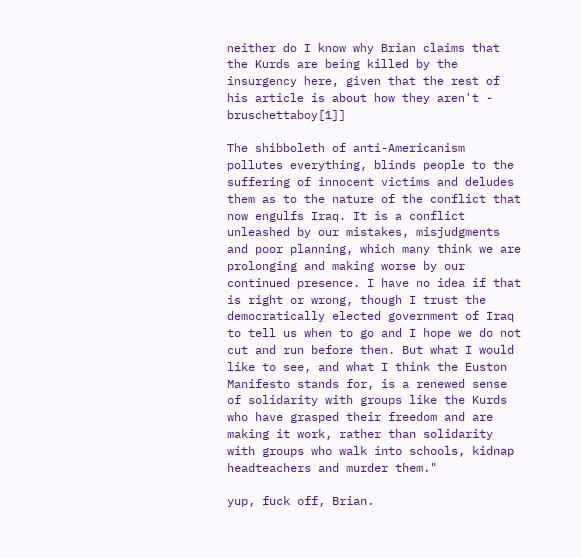neither do I know why Brian claims that the Kurds are being killed by the insurgency here, given that the rest of his article is about how they aren't - bruschettaboy[1]]

The shibboleth of anti-Americanism pollutes everything, blinds people to the suffering of innocent victims and deludes them as to the nature of the conflict that now engulfs Iraq. It is a conflict unleashed by our mistakes, misjudgments and poor planning, which many think we are prolonging and making worse by our continued presence. I have no idea if that is right or wrong, though I trust the democratically elected government of Iraq to tell us when to go and I hope we do not cut and run before then. But what I would like to see, and what I think the Euston Manifesto stands for, is a renewed sense of solidarity with groups like the Kurds who have grasped their freedom and are making it work, rather than solidarity with groups who walk into schools, kidnap headteachers and murder them."

yup, fuck off, Brian.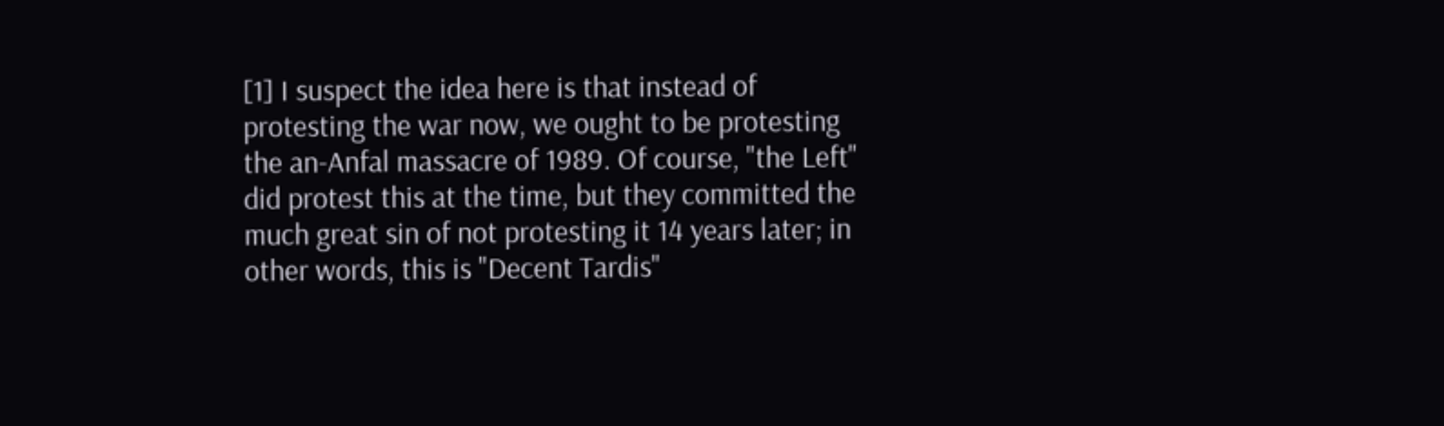[1] I suspect the idea here is that instead of protesting the war now, we ought to be protesting the an-Anfal massacre of 1989. Of course, "the Left" did protest this at the time, but they committed the much great sin of not protesting it 14 years later; in other words, this is "Decent Tardis"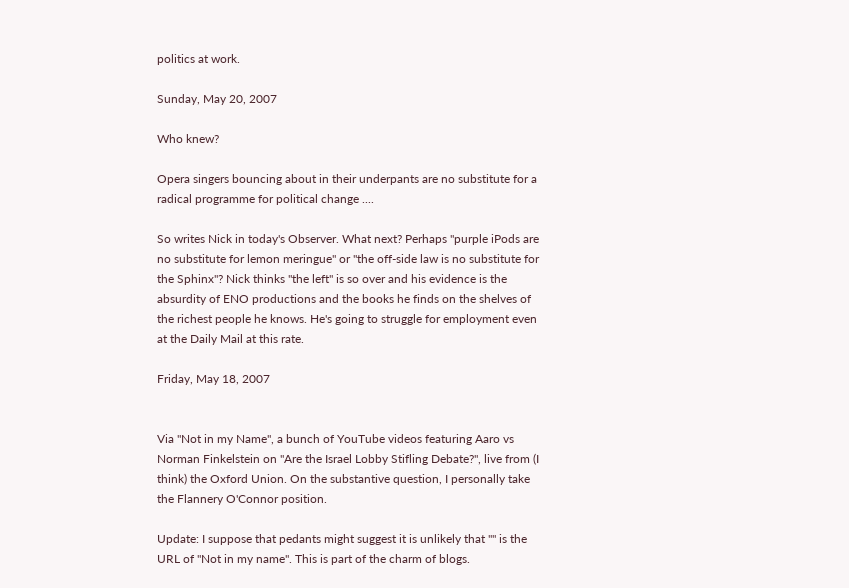politics at work.

Sunday, May 20, 2007

Who knew?

Opera singers bouncing about in their underpants are no substitute for a radical programme for political change ....

So writes Nick in today's Observer. What next? Perhaps "purple iPods are no substitute for lemon meringue" or "the off-side law is no substitute for the Sphinx"? Nick thinks "the left" is so over and his evidence is the absurdity of ENO productions and the books he finds on the shelves of the richest people he knows. He's going to struggle for employment even at the Daily Mail at this rate.

Friday, May 18, 2007


Via "Not in my Name", a bunch of YouTube videos featuring Aaro vs Norman Finkelstein on "Are the Israel Lobby Stifling Debate?", live from (I think) the Oxford Union. On the substantive question, I personally take the Flannery O'Connor position.

Update: I suppose that pedants might suggest it is unlikely that "" is the URL of "Not in my name". This is part of the charm of blogs.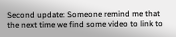Second update: Someone remind me that the next time we find some video to link to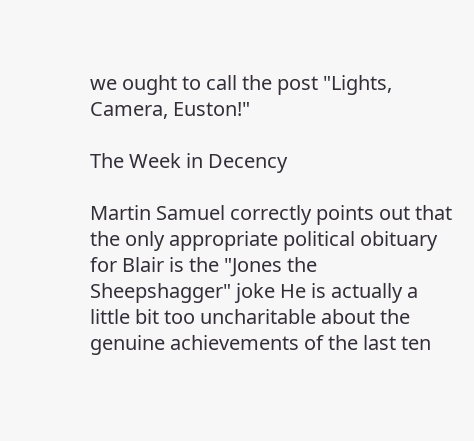we ought to call the post "Lights, Camera, Euston!"

The Week in Decency

Martin Samuel correctly points out that the only appropriate political obituary for Blair is the "Jones the Sheepshagger" joke He is actually a little bit too uncharitable about the genuine achievements of the last ten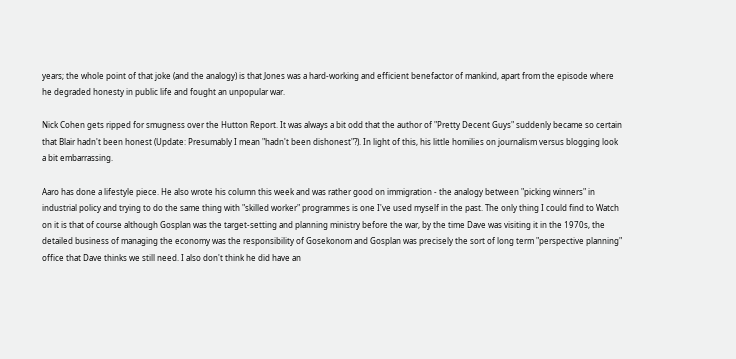years; the whole point of that joke (and the analogy) is that Jones was a hard-working and efficient benefactor of mankind, apart from the episode where he degraded honesty in public life and fought an unpopular war.

Nick Cohen gets ripped for smugness over the Hutton Report. It was always a bit odd that the author of "Pretty Decent Guys" suddenly became so certain that Blair hadn't been honest (Update: Presumably I mean "hadn't been dishonest"?). In light of this, his little homilies on journalism versus blogging look a bit embarrassing.

Aaro has done a lifestyle piece. He also wrote his column this week and was rather good on immigration - the analogy between "picking winners" in industrial policy and trying to do the same thing with "skilled worker" programmes is one I've used myself in the past. The only thing I could find to Watch on it is that of course although Gosplan was the target-setting and planning ministry before the war, by the time Dave was visiting it in the 1970s, the detailed business of managing the economy was the responsibility of Gosekonom and Gosplan was precisely the sort of long term "perspective planning" office that Dave thinks we still need. I also don't think he did have an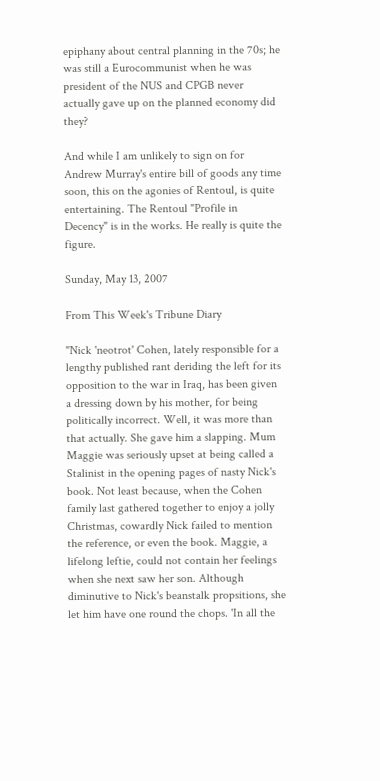epiphany about central planning in the 70s; he was still a Eurocommunist when he was president of the NUS and CPGB never actually gave up on the planned economy did they?

And while I am unlikely to sign on for Andrew Murray's entire bill of goods any time soon, this on the agonies of Rentoul, is quite entertaining. The Rentoul "Profile in Decency" is in the works. He really is quite the figure.

Sunday, May 13, 2007

From This Week's Tribune Diary

"Nick 'neotrot' Cohen, lately responsible for a lengthy published rant deriding the left for its opposition to the war in Iraq, has been given a dressing down by his mother, for being politically incorrect. Well, it was more than that actually. She gave him a slapping. Mum Maggie was seriously upset at being called a Stalinist in the opening pages of nasty Nick's book. Not least because, when the Cohen family last gathered together to enjoy a jolly Christmas, cowardly Nick failed to mention the reference, or even the book. Maggie, a lifelong leftie, could not contain her feelings when she next saw her son. Although diminutive to Nick's beanstalk propsitions, she let him have one round the chops. 'In all the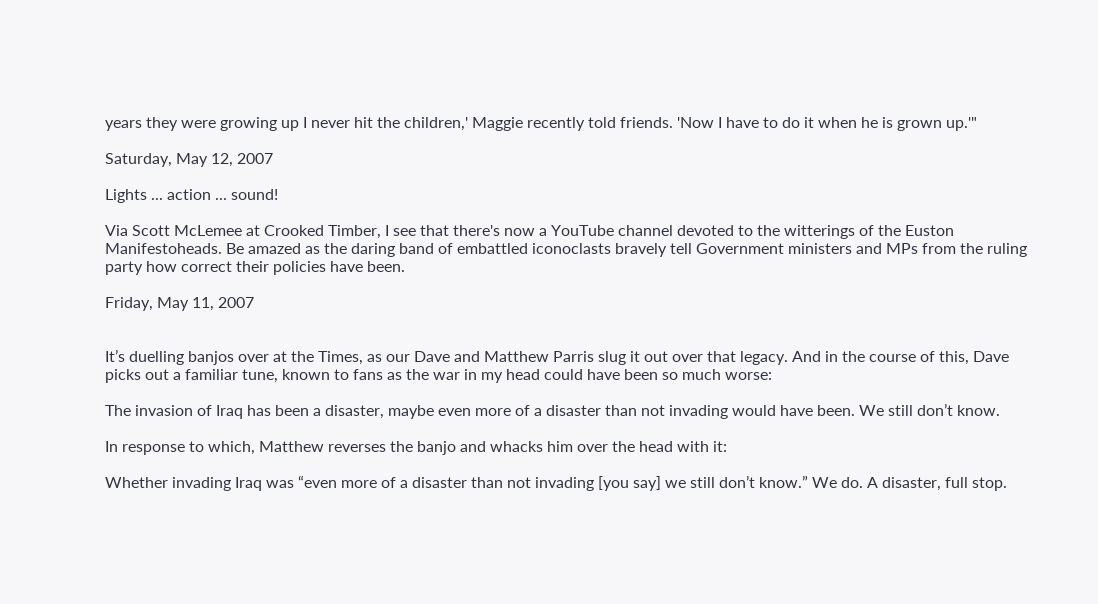years they were growing up I never hit the children,' Maggie recently told friends. 'Now I have to do it when he is grown up.'"

Saturday, May 12, 2007

Lights ... action ... sound!

Via Scott McLemee at Crooked Timber, I see that there's now a YouTube channel devoted to the witterings of the Euston Manifestoheads. Be amazed as the daring band of embattled iconoclasts bravely tell Government ministers and MPs from the ruling party how correct their policies have been.

Friday, May 11, 2007


It’s duelling banjos over at the Times, as our Dave and Matthew Parris slug it out over that legacy. And in the course of this, Dave picks out a familiar tune, known to fans as the war in my head could have been so much worse:

The invasion of Iraq has been a disaster, maybe even more of a disaster than not invading would have been. We still don’t know.

In response to which, Matthew reverses the banjo and whacks him over the head with it:

Whether invading Iraq was “even more of a disaster than not invading [you say] we still don’t know.” We do. A disaster, full stop.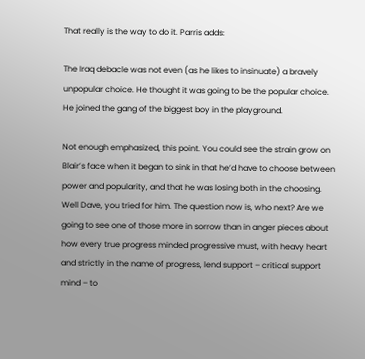That really is the way to do it. Parris adds:

The Iraq debacle was not even (as he likes to insinuate) a bravely unpopular choice. He thought it was going to be the popular choice. He joined the gang of the biggest boy in the playground.

Not enough emphasized, this point. You could see the strain grow on Blair’s face when it began to sink in that he’d have to choose between power and popularity, and that he was losing both in the choosing. Well Dave, you tried for him. The question now is, who next? Are we going to see one of those more in sorrow than in anger pieces about how every true progress minded progressive must, with heavy heart and strictly in the name of progress, lend support – critical support mind – to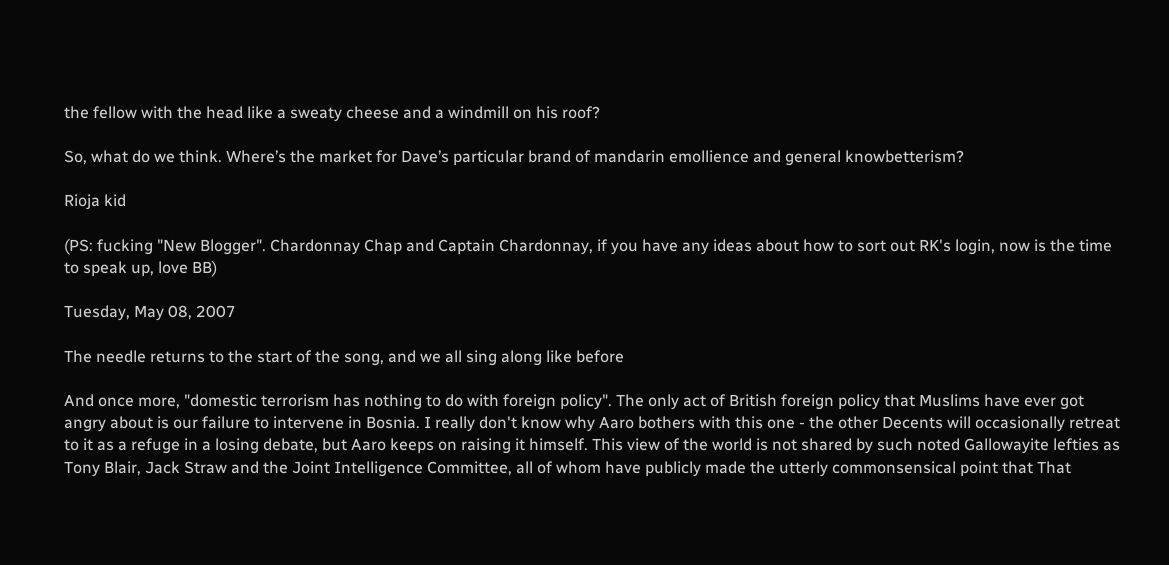the fellow with the head like a sweaty cheese and a windmill on his roof?

So, what do we think. Where’s the market for Dave’s particular brand of mandarin emollience and general knowbetterism?

Rioja kid

(PS: fucking "New Blogger". Chardonnay Chap and Captain Chardonnay, if you have any ideas about how to sort out RK's login, now is the time to speak up, love BB)

Tuesday, May 08, 2007

The needle returns to the start of the song, and we all sing along like before

And once more, "domestic terrorism has nothing to do with foreign policy". The only act of British foreign policy that Muslims have ever got angry about is our failure to intervene in Bosnia. I really don't know why Aaro bothers with this one - the other Decents will occasionally retreat to it as a refuge in a losing debate, but Aaro keeps on raising it himself. This view of the world is not shared by such noted Gallowayite lefties as Tony Blair, Jack Straw and the Joint Intelligence Committee, all of whom have publicly made the utterly commonsensical point that That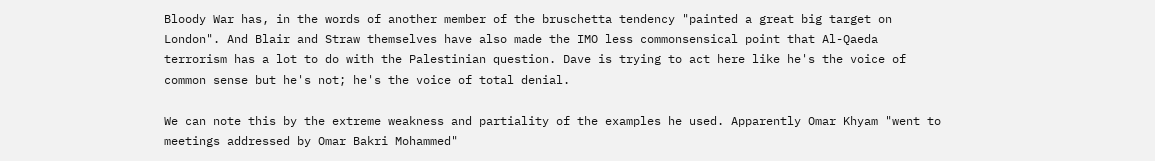Bloody War has, in the words of another member of the bruschetta tendency "painted a great big target on London". And Blair and Straw themselves have also made the IMO less commonsensical point that Al-Qaeda terrorism has a lot to do with the Palestinian question. Dave is trying to act here like he's the voice of common sense but he's not; he's the voice of total denial.

We can note this by the extreme weakness and partiality of the examples he used. Apparently Omar Khyam "went to meetings addressed by Omar Bakri Mohammed"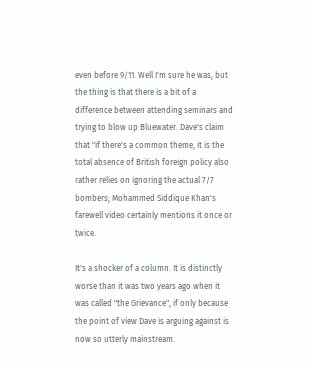even before 9/11. Well I'm sure he was, but the thing is that there is a bit of a difference between attending seminars and trying to blow up Bluewater. Dave's claim that "if there's a common theme, it is the total absence of British foreign policy also rather relies on ignoring the actual 7/7 bombers; Mohammed Siddique Khan's farewell video certainly mentions it once or twice.

It's a shocker of a column. It is distinctly worse than it was two years ago when it was called "the Grievance", if only because the point of view Dave is arguing against is now so utterly mainstream.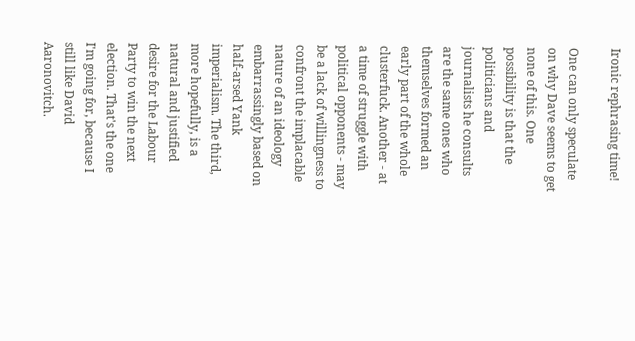Ironic rephrasing time!

One can only speculate on why Dave seems to get none of this. One possibility is that the politicians and journalists he consults are the same ones who themselves formed an early part of the whole clusterfuck. Another - at a time of struggle with political opponents - may be a lack of willingness to confront the implacable nature of an ideology embarrassingly based on half-arsed Yank imperialism. The third, more hopefully, is a natural and justified desire for the Labour Party to win the next election. That's the one I'm going for, because I still like David Aaronovitch.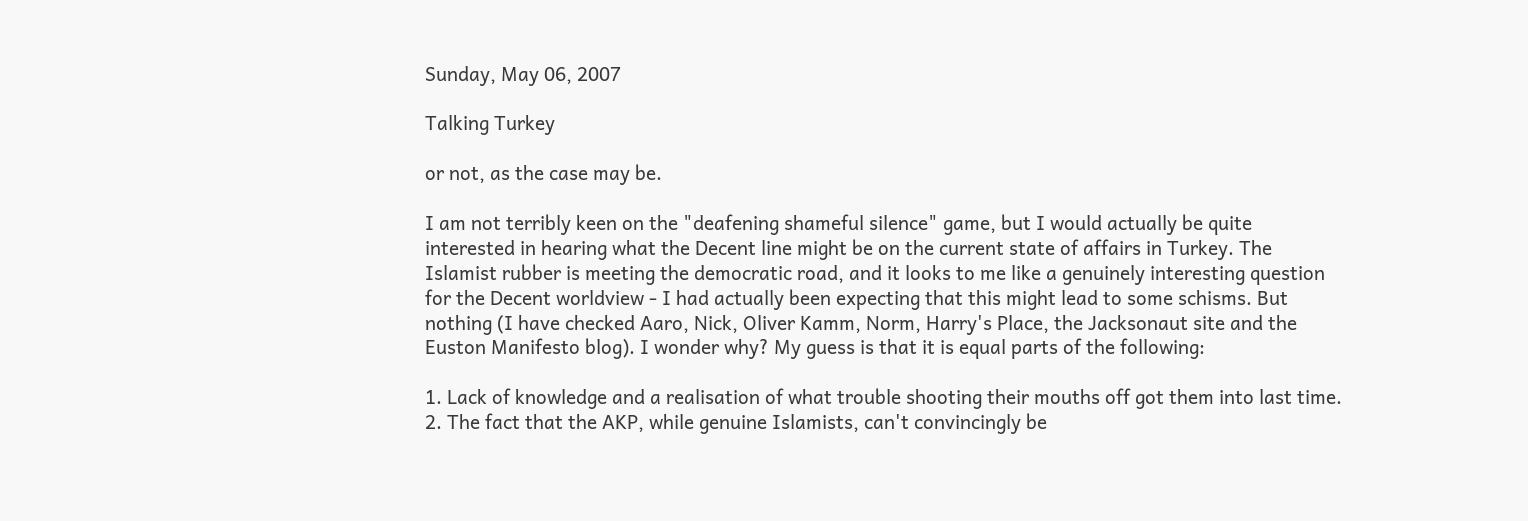Sunday, May 06, 2007

Talking Turkey

or not, as the case may be.

I am not terribly keen on the "deafening shameful silence" game, but I would actually be quite interested in hearing what the Decent line might be on the current state of affairs in Turkey. The Islamist rubber is meeting the democratic road, and it looks to me like a genuinely interesting question for the Decent worldview - I had actually been expecting that this might lead to some schisms. But nothing (I have checked Aaro, Nick, Oliver Kamm, Norm, Harry's Place, the Jacksonaut site and the Euston Manifesto blog). I wonder why? My guess is that it is equal parts of the following:

1. Lack of knowledge and a realisation of what trouble shooting their mouths off got them into last time.
2. The fact that the AKP, while genuine Islamists, can't convincingly be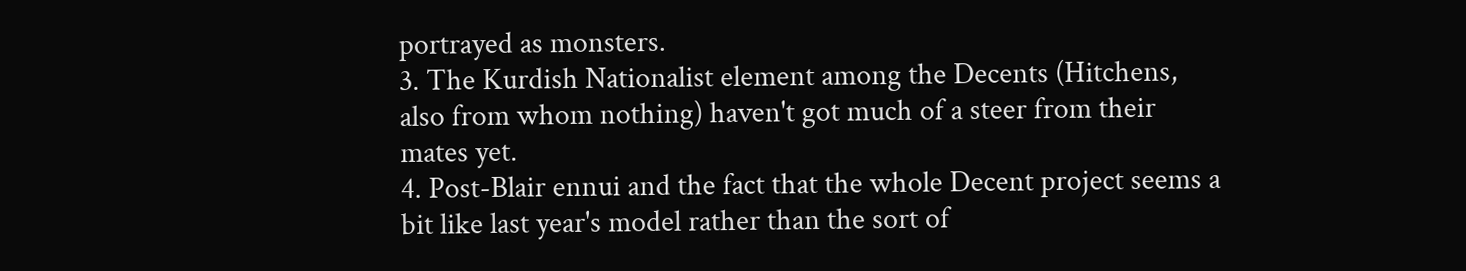portrayed as monsters.
3. The Kurdish Nationalist element among the Decents (Hitchens, also from whom nothing) haven't got much of a steer from their mates yet.
4. Post-Blair ennui and the fact that the whole Decent project seems a bit like last year's model rather than the sort of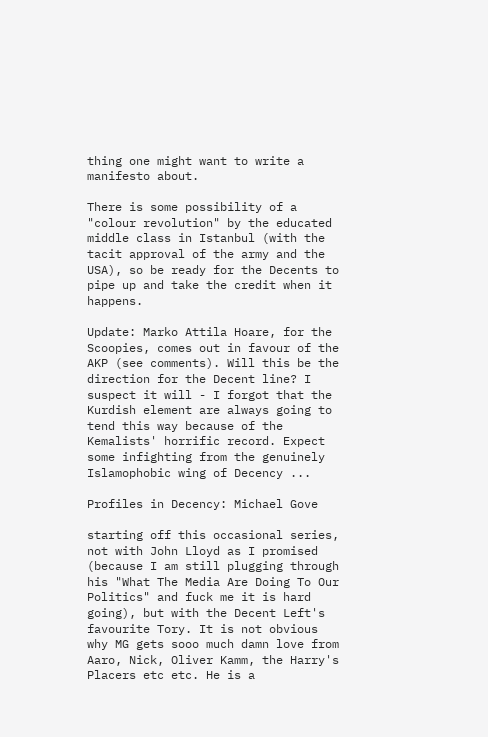thing one might want to write a manifesto about.

There is some possibility of a "colour revolution" by the educated middle class in Istanbul (with the tacit approval of the army and the USA), so be ready for the Decents to pipe up and take the credit when it happens.

Update: Marko Attila Hoare, for the Scoopies, comes out in favour of the AKP (see comments). Will this be the direction for the Decent line? I suspect it will - I forgot that the Kurdish element are always going to tend this way because of the Kemalists' horrific record. Expect some infighting from the genuinely Islamophobic wing of Decency ...

Profiles in Decency: Michael Gove

starting off this occasional series, not with John Lloyd as I promised (because I am still plugging through his "What The Media Are Doing To Our Politics" and fuck me it is hard going), but with the Decent Left's favourite Tory. It is not obvious why MG gets sooo much damn love from Aaro, Nick, Oliver Kamm, the Harry's Placers etc etc. He is a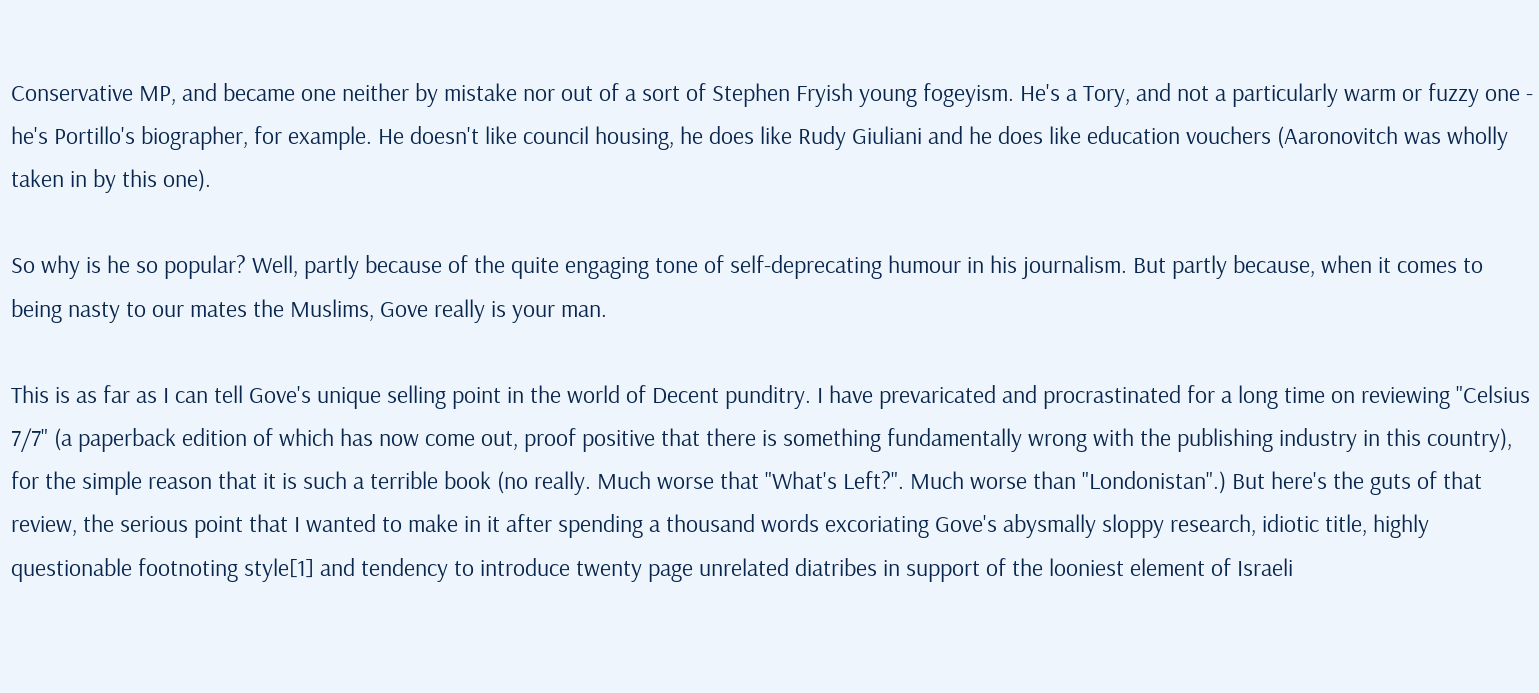Conservative MP, and became one neither by mistake nor out of a sort of Stephen Fryish young fogeyism. He's a Tory, and not a particularly warm or fuzzy one - he's Portillo's biographer, for example. He doesn't like council housing, he does like Rudy Giuliani and he does like education vouchers (Aaronovitch was wholly taken in by this one).

So why is he so popular? Well, partly because of the quite engaging tone of self-deprecating humour in his journalism. But partly because, when it comes to being nasty to our mates the Muslims, Gove really is your man.

This is as far as I can tell Gove's unique selling point in the world of Decent punditry. I have prevaricated and procrastinated for a long time on reviewing "Celsius 7/7" (a paperback edition of which has now come out, proof positive that there is something fundamentally wrong with the publishing industry in this country), for the simple reason that it is such a terrible book (no really. Much worse that "What's Left?". Much worse than "Londonistan".) But here's the guts of that review, the serious point that I wanted to make in it after spending a thousand words excoriating Gove's abysmally sloppy research, idiotic title, highly questionable footnoting style[1] and tendency to introduce twenty page unrelated diatribes in support of the looniest element of Israeli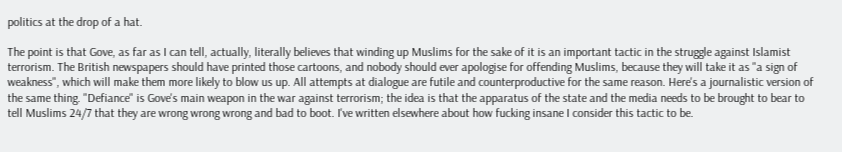politics at the drop of a hat.

The point is that Gove, as far as I can tell, actually, literally believes that winding up Muslims for the sake of it is an important tactic in the struggle against Islamist terrorism. The British newspapers should have printed those cartoons, and nobody should ever apologise for offending Muslims, because they will take it as "a sign of weakness", which will make them more likely to blow us up. All attempts at dialogue are futile and counterproductive for the same reason. Here's a journalistic version of the same thing. "Defiance" is Gove's main weapon in the war against terrorism; the idea is that the apparatus of the state and the media needs to be brought to bear to tell Muslims 24/7 that they are wrong wrong wrong and bad to boot. I've written elsewhere about how fucking insane I consider this tactic to be.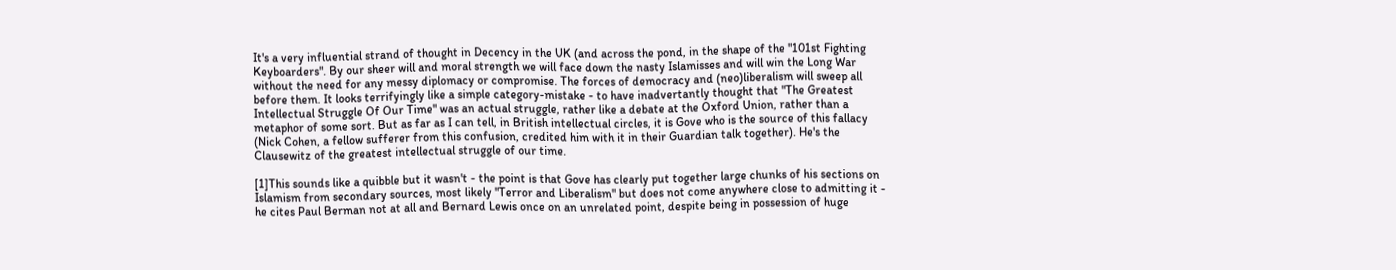It's a very influential strand of thought in Decency in the UK (and across the pond, in the shape of the "101st Fighting Keyboarders". By our sheer will and moral strength we will face down the nasty Islamisses and will win the Long War without the need for any messy diplomacy or compromise. The forces of democracy and (neo)liberalism will sweep all before them. It looks terrifyingly like a simple category-mistake - to have inadvertantly thought that "The Greatest Intellectual Struggle Of Our Time" was an actual struggle, rather like a debate at the Oxford Union, rather than a metaphor of some sort. But as far as I can tell, in British intellectual circles, it is Gove who is the source of this fallacy (Nick Cohen, a fellow sufferer from this confusion, credited him with it in their Guardian talk together). He's the Clausewitz of the greatest intellectual struggle of our time.

[1]This sounds like a quibble but it wasn't - the point is that Gove has clearly put together large chunks of his sections on Islamism from secondary sources, most likely "Terror and Liberalism" but does not come anywhere close to admitting it - he cites Paul Berman not at all and Bernard Lewis once on an unrelated point, despite being in possession of huge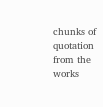chunks of quotation from the works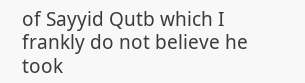of Sayyid Qutb which I frankly do not believe he took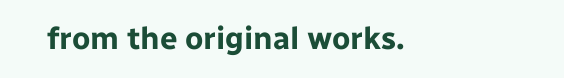from the original works.